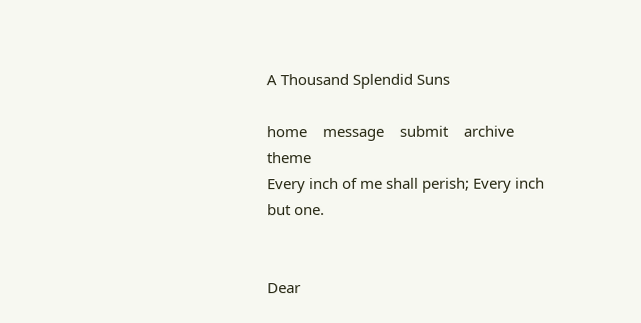A Thousand Splendid Suns

home    message    submit    archive    theme
Every inch of me shall perish; Every inch but one.


Dear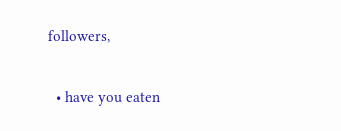followers,

  • have you eaten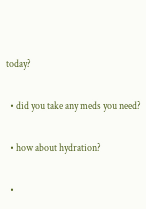today?

  • did you take any meds you need?

  • how about hydration?

  •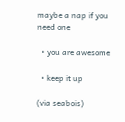maybe a nap if you need one

  • you are awesome

  • keep it up

(via seabois)